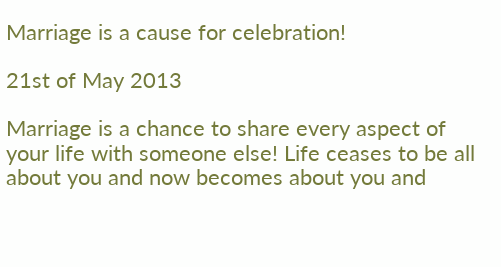Marriage is a cause for celebration!

21st of May 2013

Marriage is a chance to share every aspect of your life with someone else! Life ceases to be all about you and now becomes about you and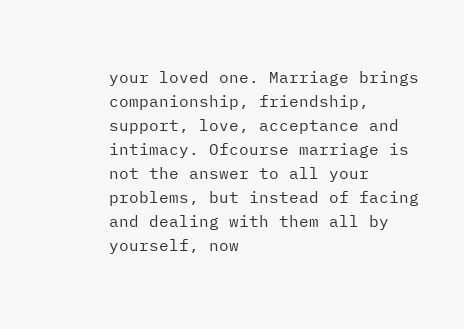your loved one. Marriage brings companionship, friendship, support, love, acceptance and intimacy. Ofcourse marriage is not the answer to all your problems, but instead of facing and dealing with them all by yourself, now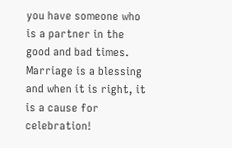you have someone who is a partner in the good and bad times. Marriage is a blessing and when it is right, it is a cause for celebration!